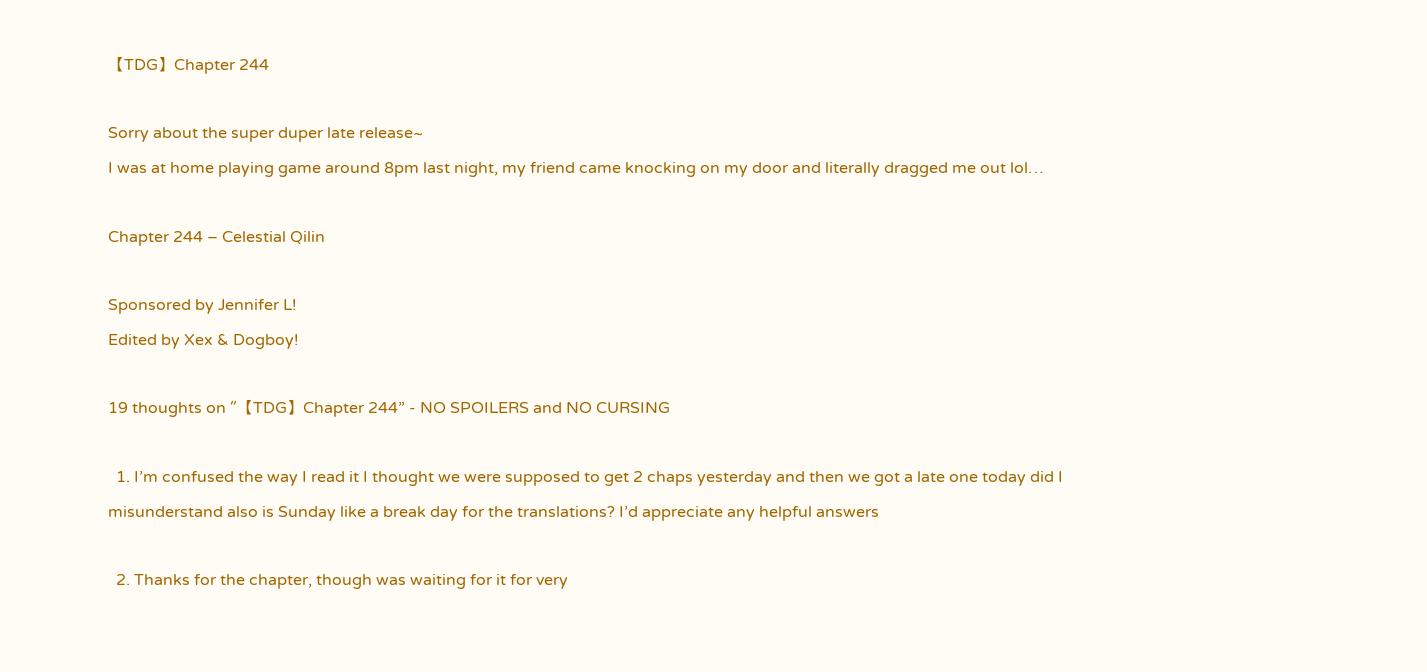【TDG】Chapter 244

Sorry about the super duper late release~
I was at home playing game around 8pm last night, my friend came knocking on my door and literally dragged me out lol…

Chapter 244 – Celestial Qilin

Sponsored by Jennifer L!
Edited by Xex & Dogboy!

19 thoughts on “【TDG】Chapter 244” - NO SPOILERS and NO CURSING

  1. I’m confused the way I read it I thought we were supposed to get 2 chaps yesterday and then we got a late one today did I misunderstand also is Sunday like a break day for the translations? I’d appreciate any helpful answers

  2. Thanks for the chapter, though was waiting for it for very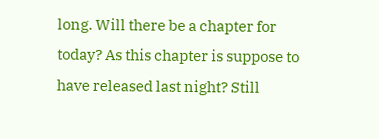long. Will there be a chapter for today? As this chapter is suppose to have released last night? Still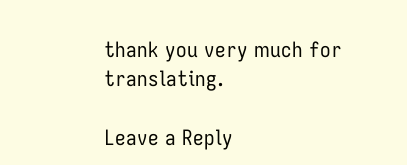thank you very much for translating.

Leave a Reply